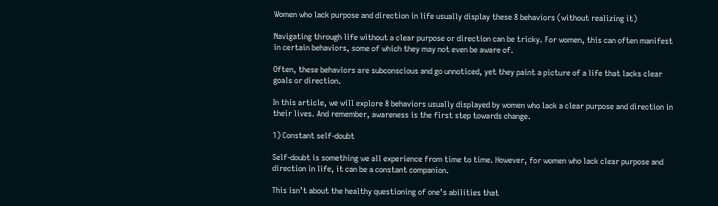Women who lack purpose and direction in life usually display these 8 behaviors (without realizing it)

Navigating through life without a clear purpose or direction can be tricky. For women, this can often manifest in certain behaviors, some of which they may not even be aware of.

Often, these behaviors are subconscious and go unnoticed, yet they paint a picture of a life that lacks clear goals or direction.

In this article, we will explore 8 behaviors usually displayed by women who lack a clear purpose and direction in their lives. And remember, awareness is the first step towards change.

1) Constant self-doubt

Self-doubt is something we all experience from time to time. However, for women who lack clear purpose and direction in life, it can be a constant companion.

This isn’t about the healthy questioning of one’s abilities that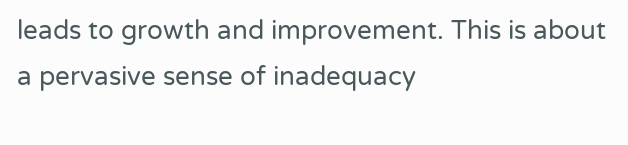leads to growth and improvement. This is about a pervasive sense of inadequacy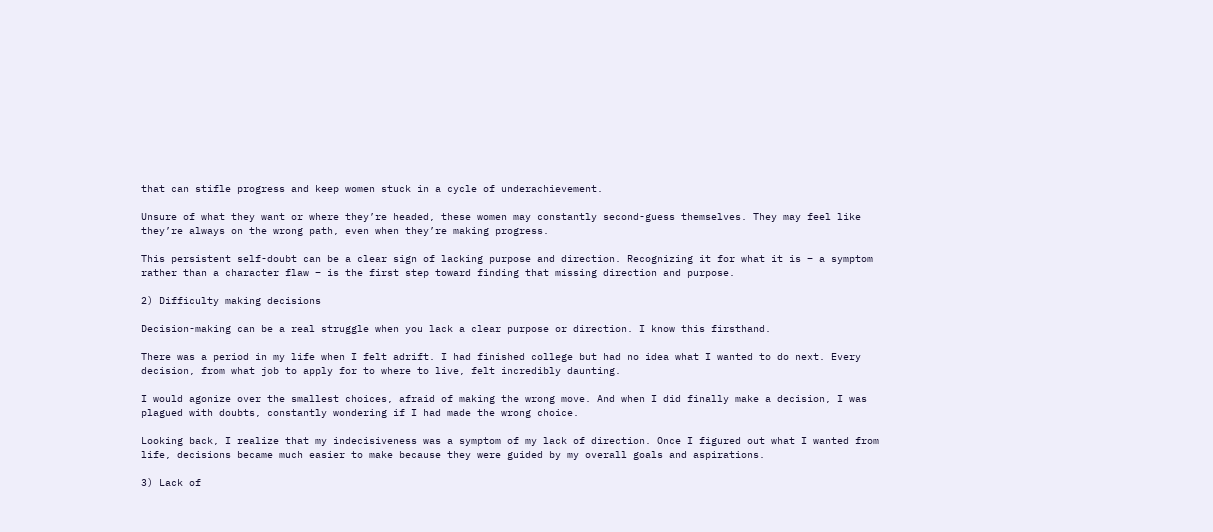that can stifle progress and keep women stuck in a cycle of underachievement.

Unsure of what they want or where they’re headed, these women may constantly second-guess themselves. They may feel like they’re always on the wrong path, even when they’re making progress.

This persistent self-doubt can be a clear sign of lacking purpose and direction. Recognizing it for what it is – a symptom rather than a character flaw – is the first step toward finding that missing direction and purpose.

2) Difficulty making decisions

Decision-making can be a real struggle when you lack a clear purpose or direction. I know this firsthand.

There was a period in my life when I felt adrift. I had finished college but had no idea what I wanted to do next. Every decision, from what job to apply for to where to live, felt incredibly daunting.

I would agonize over the smallest choices, afraid of making the wrong move. And when I did finally make a decision, I was plagued with doubts, constantly wondering if I had made the wrong choice.

Looking back, I realize that my indecisiveness was a symptom of my lack of direction. Once I figured out what I wanted from life, decisions became much easier to make because they were guided by my overall goals and aspirations.

3) Lack of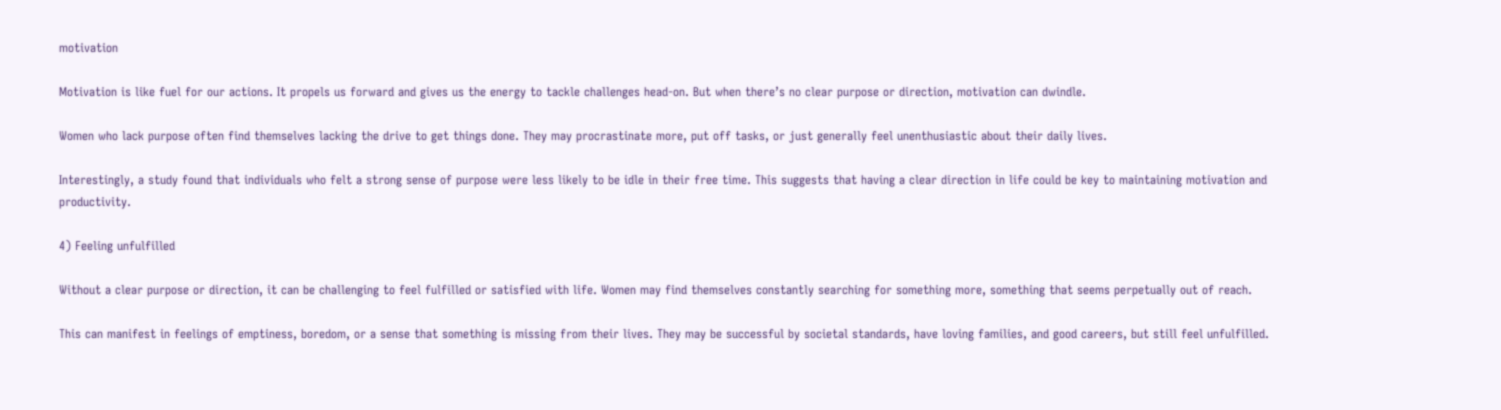motivation

Motivation is like fuel for our actions. It propels us forward and gives us the energy to tackle challenges head-on. But when there’s no clear purpose or direction, motivation can dwindle.

Women who lack purpose often find themselves lacking the drive to get things done. They may procrastinate more, put off tasks, or just generally feel unenthusiastic about their daily lives.

Interestingly, a study found that individuals who felt a strong sense of purpose were less likely to be idle in their free time. This suggests that having a clear direction in life could be key to maintaining motivation and productivity.

4) Feeling unfulfilled

Without a clear purpose or direction, it can be challenging to feel fulfilled or satisfied with life. Women may find themselves constantly searching for something more, something that seems perpetually out of reach.

This can manifest in feelings of emptiness, boredom, or a sense that something is missing from their lives. They may be successful by societal standards, have loving families, and good careers, but still feel unfulfilled.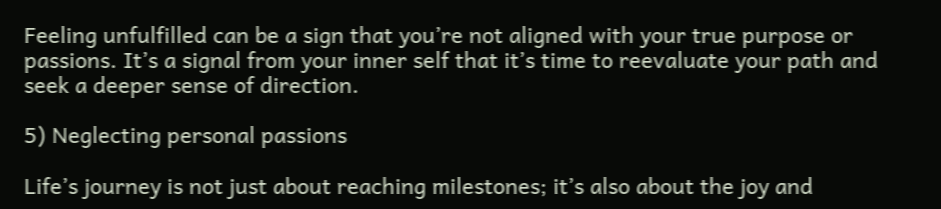Feeling unfulfilled can be a sign that you’re not aligned with your true purpose or passions. It’s a signal from your inner self that it’s time to reevaluate your path and seek a deeper sense of direction.

5) Neglecting personal passions

Life’s journey is not just about reaching milestones; it’s also about the joy and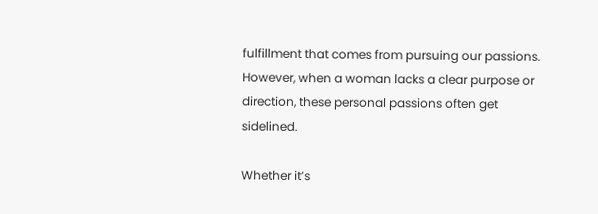fulfillment that comes from pursuing our passions. However, when a woman lacks a clear purpose or direction, these personal passions often get sidelined.

Whether it’s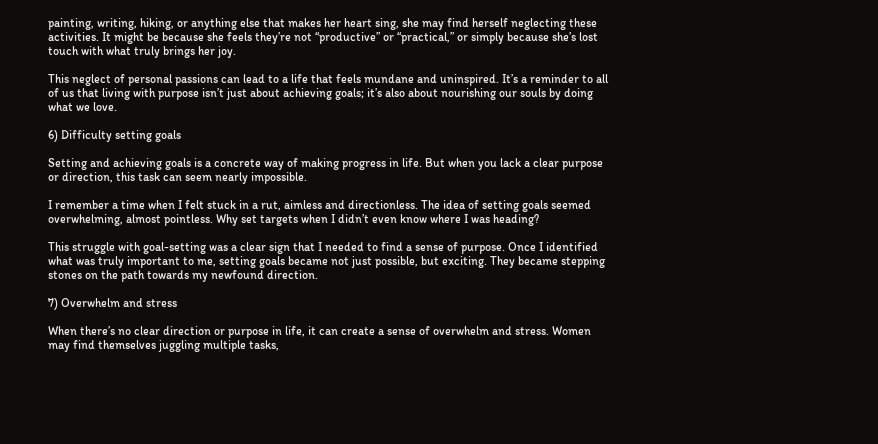painting, writing, hiking, or anything else that makes her heart sing, she may find herself neglecting these activities. It might be because she feels they’re not “productive” or “practical,” or simply because she’s lost touch with what truly brings her joy.

This neglect of personal passions can lead to a life that feels mundane and uninspired. It’s a reminder to all of us that living with purpose isn’t just about achieving goals; it’s also about nourishing our souls by doing what we love.

6) Difficulty setting goals

Setting and achieving goals is a concrete way of making progress in life. But when you lack a clear purpose or direction, this task can seem nearly impossible.

I remember a time when I felt stuck in a rut, aimless and directionless. The idea of setting goals seemed overwhelming, almost pointless. Why set targets when I didn’t even know where I was heading?

This struggle with goal-setting was a clear sign that I needed to find a sense of purpose. Once I identified what was truly important to me, setting goals became not just possible, but exciting. They became stepping stones on the path towards my newfound direction.

7) Overwhelm and stress

When there’s no clear direction or purpose in life, it can create a sense of overwhelm and stress. Women may find themselves juggling multiple tasks,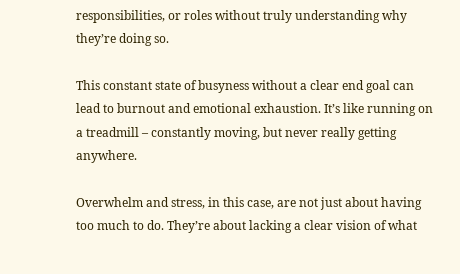responsibilities, or roles without truly understanding why they’re doing so.

This constant state of busyness without a clear end goal can lead to burnout and emotional exhaustion. It’s like running on a treadmill – constantly moving, but never really getting anywhere.

Overwhelm and stress, in this case, are not just about having too much to do. They’re about lacking a clear vision of what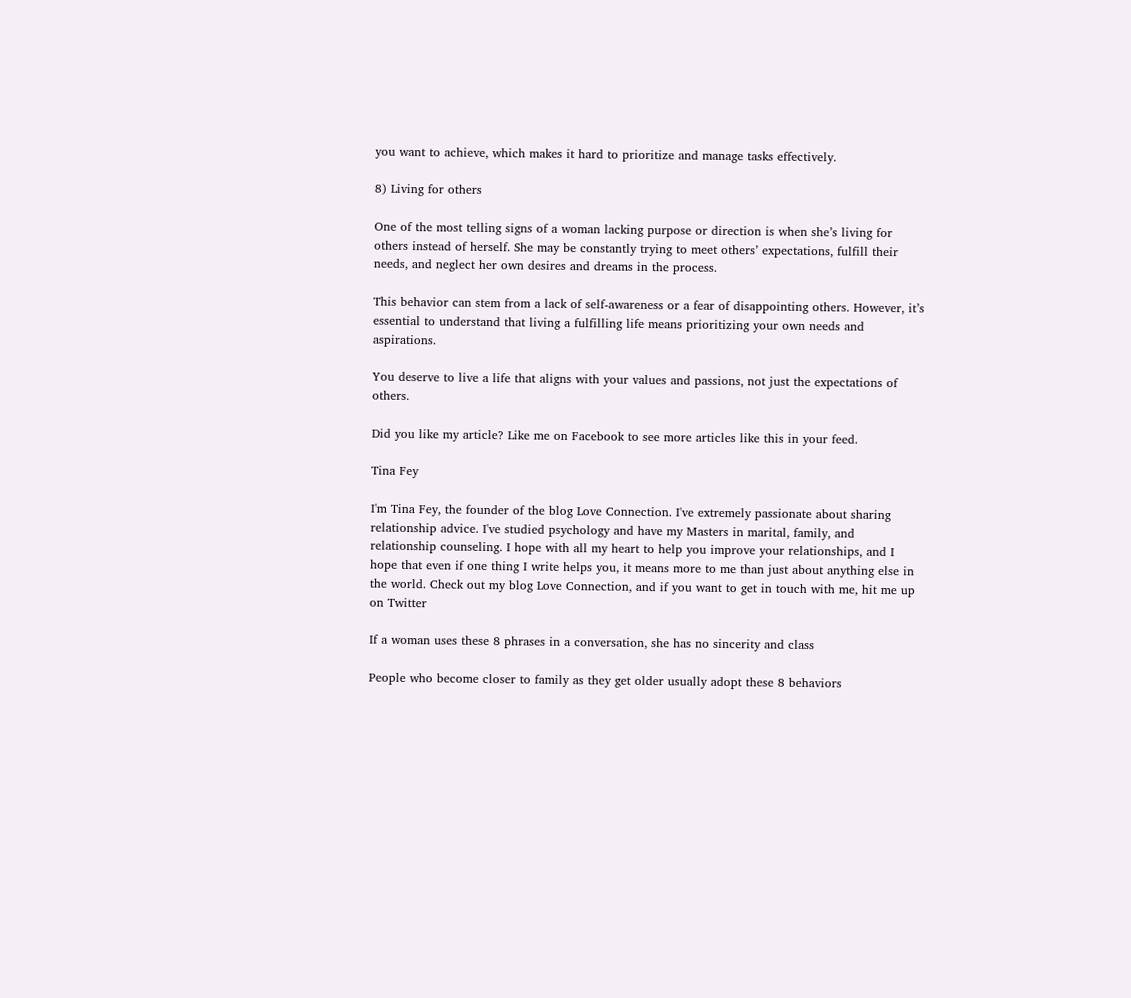you want to achieve, which makes it hard to prioritize and manage tasks effectively.

8) Living for others

One of the most telling signs of a woman lacking purpose or direction is when she’s living for others instead of herself. She may be constantly trying to meet others’ expectations, fulfill their needs, and neglect her own desires and dreams in the process.

This behavior can stem from a lack of self-awareness or a fear of disappointing others. However, it’s essential to understand that living a fulfilling life means prioritizing your own needs and aspirations.

You deserve to live a life that aligns with your values and passions, not just the expectations of others.

Did you like my article? Like me on Facebook to see more articles like this in your feed.

Tina Fey

I'm Tina Fey, the founder of the blog Love Connection. I've extremely passionate about sharing relationship advice. I've studied psychology and have my Masters in marital, family, and relationship counseling. I hope with all my heart to help you improve your relationships, and I hope that even if one thing I write helps you, it means more to me than just about anything else in the world. Check out my blog Love Connection, and if you want to get in touch with me, hit me up on Twitter

If a woman uses these 8 phrases in a conversation, she has no sincerity and class

People who become closer to family as they get older usually adopt these 8 behaviors